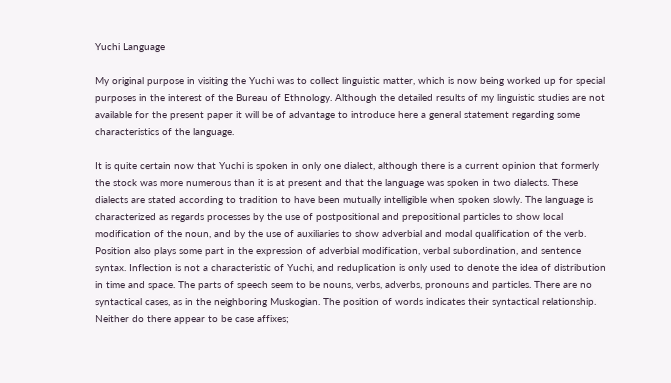Yuchi Language

My original purpose in visiting the Yuchi was to collect linguistic matter, which is now being worked up for special purposes in the interest of the Bureau of Ethnology. Although the detailed results of my linguistic studies are not available for the present paper it will be of advantage to introduce here a general statement regarding some characteristics of the language.

It is quite certain now that Yuchi is spoken in only one dialect, although there is a current opinion that formerly the stock was more numerous than it is at present and that the language was spoken in two dialects. These dialects are stated according to tradition to have been mutually intelligible when spoken slowly. The language is characterized as regards processes by the use of postpositional and prepositional particles to show local modification of the noun, and by the use of auxiliaries to show adverbial and modal qualification of the verb. Position also plays some part in the expression of adverbial modification, verbal subordination, and sentence syntax. Inflection is not a characteristic of Yuchi, and reduplication is only used to denote the idea of distribution in time and space. The parts of speech seem to be nouns, verbs, adverbs, pronouns and particles. There are no syntactical cases, as in the neighboring Muskogian. The position of words indicates their syntactical relationship. Neither do there appear to be case affixes;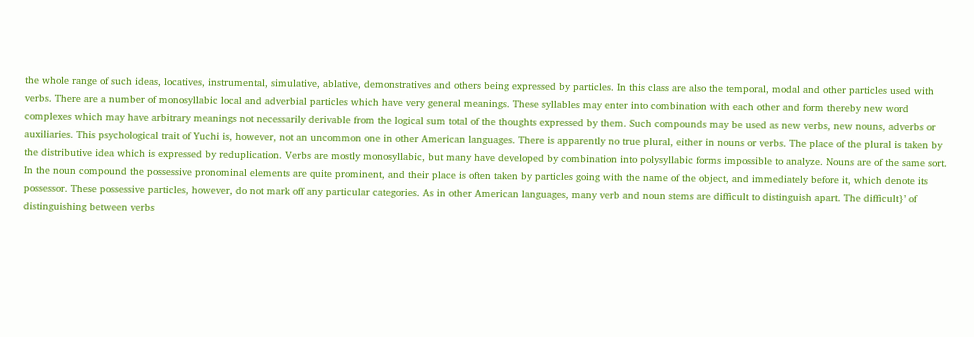the whole range of such ideas, locatives, instrumental, simulative, ablative, demonstratives and others being expressed by particles. In this class are also the temporal, modal and other particles used with verbs. There are a number of monosyllabic local and adverbial particles which have very general meanings. These syllables may enter into combination with each other and form thereby new word complexes which may have arbitrary meanings not necessarily derivable from the logical sum total of the thoughts expressed by them. Such compounds may be used as new verbs, new nouns, adverbs or auxiliaries. This psychological trait of Yuchi is, however, not an uncommon one in other American languages. There is apparently no true plural, either in nouns or verbs. The place of the plural is taken by the distributive idea which is expressed by reduplication. Verbs are mostly monosyllabic, but many have developed by combination into polysyllabic forms impossible to analyze. Nouns are of the same sort. In the noun compound the possessive pronominal elements are quite prominent, and their place is often taken by particles going with the name of the object, and immediately before it, which denote its possessor. These possessive particles, however, do not mark off any particular categories. As in other American languages, many verb and noun stems are difficult to distinguish apart. The difficult}’ of distinguishing between verbs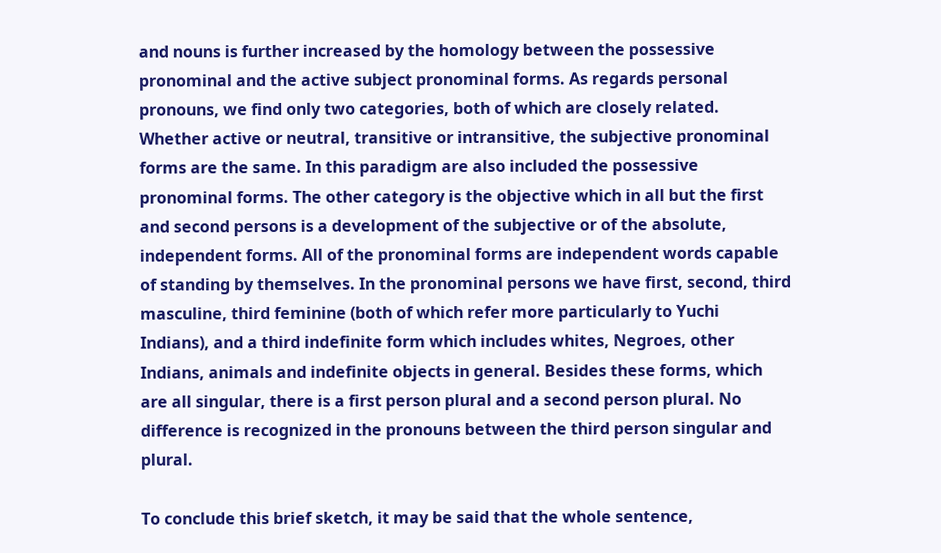and nouns is further increased by the homology between the possessive pronominal and the active subject pronominal forms. As regards personal pronouns, we find only two categories, both of which are closely related. Whether active or neutral, transitive or intransitive, the subjective pronominal forms are the same. In this paradigm are also included the possessive pronominal forms. The other category is the objective which in all but the first and second persons is a development of the subjective or of the absolute, independent forms. All of the pronominal forms are independent words capable of standing by themselves. In the pronominal persons we have first, second, third masculine, third feminine (both of which refer more particularly to Yuchi Indians), and a third indefinite form which includes whites, Negroes, other Indians, animals and indefinite objects in general. Besides these forms, which are all singular, there is a first person plural and a second person plural. No difference is recognized in the pronouns between the third person singular and plural.

To conclude this brief sketch, it may be said that the whole sentence,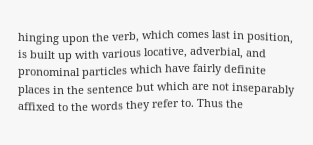hinging upon the verb, which comes last in position, is built up with various locative, adverbial, and pronominal particles which have fairly definite places in the sentence but which are not inseparably affixed to the words they refer to. Thus the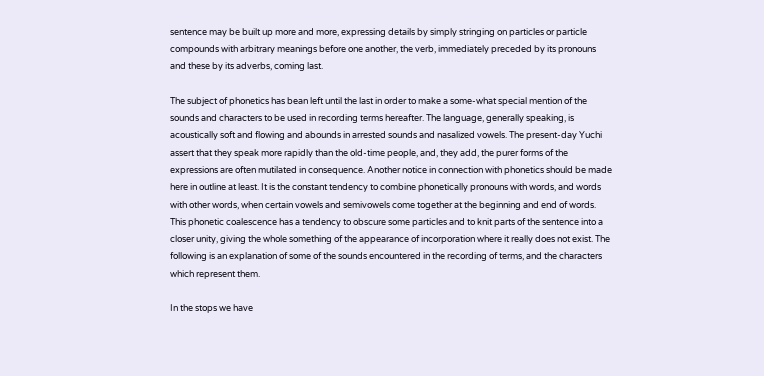sentence may be built up more and more, expressing details by simply stringing on particles or particle compounds with arbitrary meanings before one another, the verb, immediately preceded by its pronouns and these by its adverbs, coming last.

The subject of phonetics has bean left until the last in order to make a some-what special mention of the sounds and characters to be used in recording terms hereafter. The language, generally speaking, is acoustically soft and flowing and abounds in arrested sounds and nasalized vowels. The present-day Yuchi assert that they speak more rapidly than the old-time people, and, they add, the purer forms of the expressions are often mutilated in consequence. Another notice in connection with phonetics should be made here in outline at least. It is the constant tendency to combine phonetically pronouns with words, and words with other words, when certain vowels and semivowels come together at the beginning and end of words. This phonetic coalescence has a tendency to obscure some particles and to knit parts of the sentence into a closer unity, giving the whole something of the appearance of incorporation where it really does not exist. The following is an explanation of some of the sounds encountered in the recording of terms, and the characters which represent them.

In the stops we have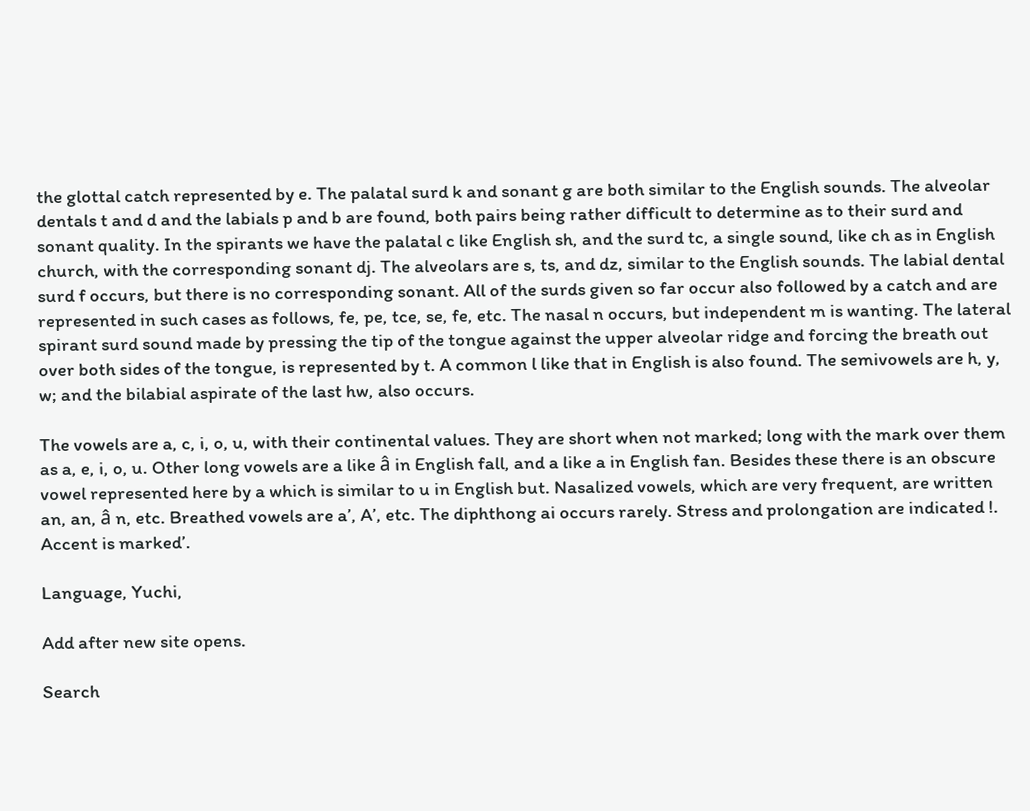the glottal catch represented by e. The palatal surd k and sonant g are both similar to the English sounds. The alveolar dentals t and d and the labials p and b are found, both pairs being rather difficult to determine as to their surd and sonant quality. In the spirants we have the palatal c like English sh, and the surd tc, a single sound, like ch as in English church, with the corresponding sonant dj. The alveolars are s, ts, and dz, similar to the English sounds. The labial dental surd f occurs, but there is no corresponding sonant. All of the surds given so far occur also followed by a catch and are represented in such cases as follows, fe, pe, tce, se, fe, etc. The nasal n occurs, but independent m is wanting. The lateral spirant surd sound made by pressing the tip of the tongue against the upper alveolar ridge and forcing the breath out over both sides of the tongue, is represented by t. A common l like that in English is also found. The semivowels are h, y, w; and the bilabial aspirate of the last hw, also occurs.

The vowels are a, c, i, o, u, with their continental values. They are short when not marked; long with the mark over them as a, e, i, o, u. Other long vowels are a like â in English fall, and a like a in English fan. Besides these there is an obscure vowel represented here by a which is similar to u in English but. Nasalized vowels, which are very frequent, are written an, an, â n, etc. Breathed vowels are a’, A’, etc. The diphthong ai occurs rarely. Stress and prolongation are indicated !. Accent is marked’.

Language, Yuchi,

Add after new site opens.

Search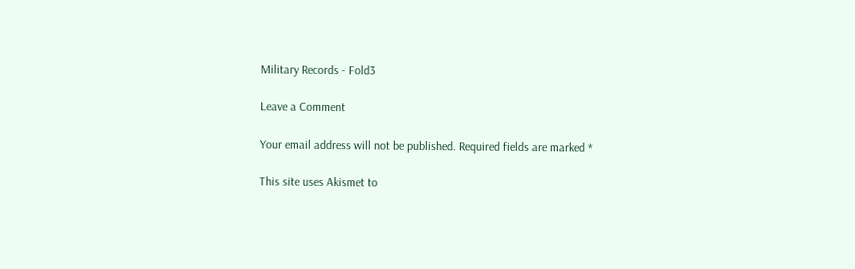Military Records - Fold3

Leave a Comment

Your email address will not be published. Required fields are marked *

This site uses Akismet to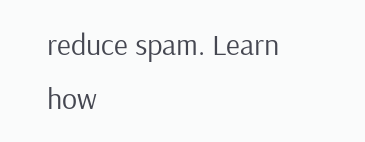reduce spam. Learn how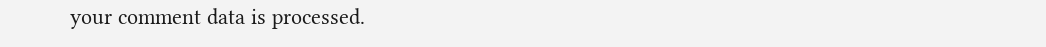your comment data is processed.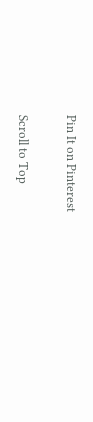Pin It on Pinterest

Scroll to Top